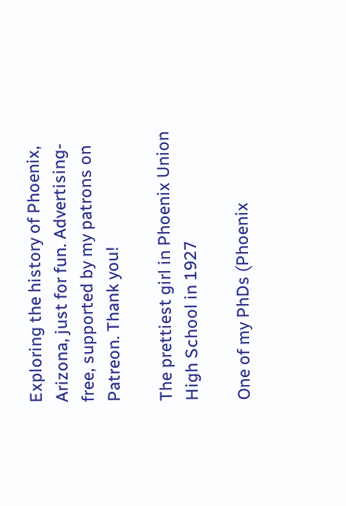Exploring the history of Phoenix, Arizona, just for fun. Advertising-free, supported by my patrons on Patreon. Thank you!

The prettiest girl in Phoenix Union High School in 1927

One of my PhDs (Phoenix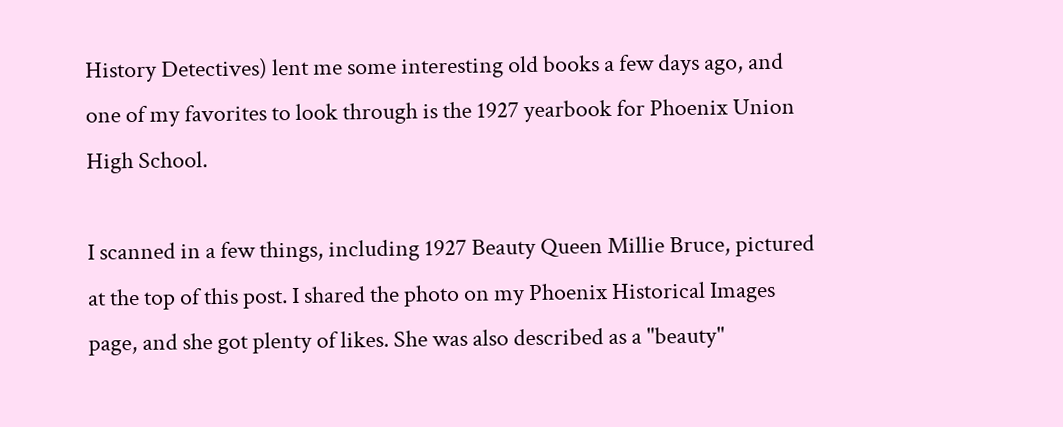History Detectives) lent me some interesting old books a few days ago, and one of my favorites to look through is the 1927 yearbook for Phoenix Union High School.

I scanned in a few things, including 1927 Beauty Queen Millie Bruce, pictured at the top of this post. I shared the photo on my Phoenix Historical Images page, and she got plenty of likes. She was also described as a "beauty"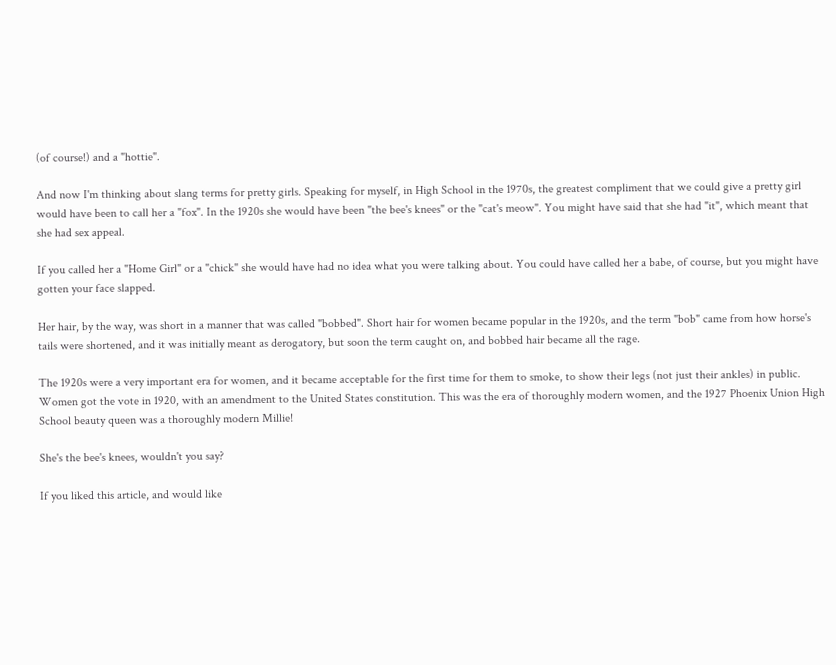(of course!) and a "hottie".

And now I'm thinking about slang terms for pretty girls. Speaking for myself, in High School in the 1970s, the greatest compliment that we could give a pretty girl would have been to call her a "fox". In the 1920s she would have been "the bee's knees" or the "cat's meow". You might have said that she had "it", which meant that she had sex appeal.

If you called her a "Home Girl" or a "chick" she would have had no idea what you were talking about. You could have called her a babe, of course, but you might have gotten your face slapped.

Her hair, by the way, was short in a manner that was called "bobbed". Short hair for women became popular in the 1920s, and the term "bob" came from how horse's tails were shortened, and it was initially meant as derogatory, but soon the term caught on, and bobbed hair became all the rage.

The 1920s were a very important era for women, and it became acceptable for the first time for them to smoke, to show their legs (not just their ankles) in public. Women got the vote in 1920, with an amendment to the United States constitution. This was the era of thoroughly modern women, and the 1927 Phoenix Union High School beauty queen was a thoroughly modern Millie!

She's the bee's knees, wouldn't you say?

If you liked this article, and would like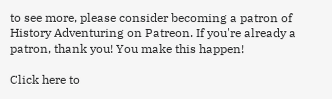to see more, please consider becoming a patron of History Adventuring on Patreon. If you're already a patron, thank you! You make this happen!

Click here to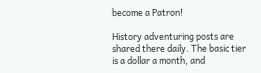become a Patron!

History adventuring posts are shared there daily. The basic tier is a dollar a month, and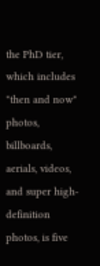the PhD tier, which includes "then and now" photos, billboards, aerials, videos, and super high-definition photos, is five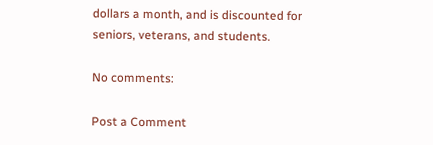dollars a month, and is discounted for seniors, veterans, and students.

No comments:

Post a Comment